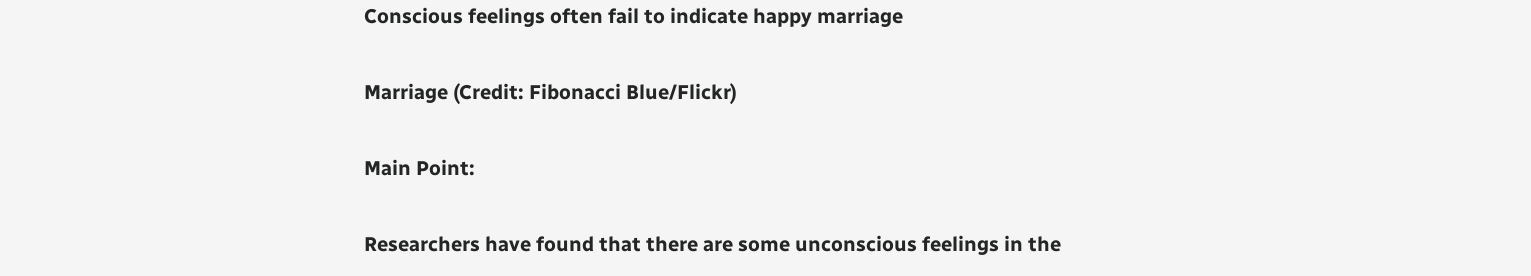Conscious feelings often fail to indicate happy marriage

Marriage (Credit: Fibonacci Blue/Flickr)

Main Point:

Researchers have found that there are some unconscious feelings in the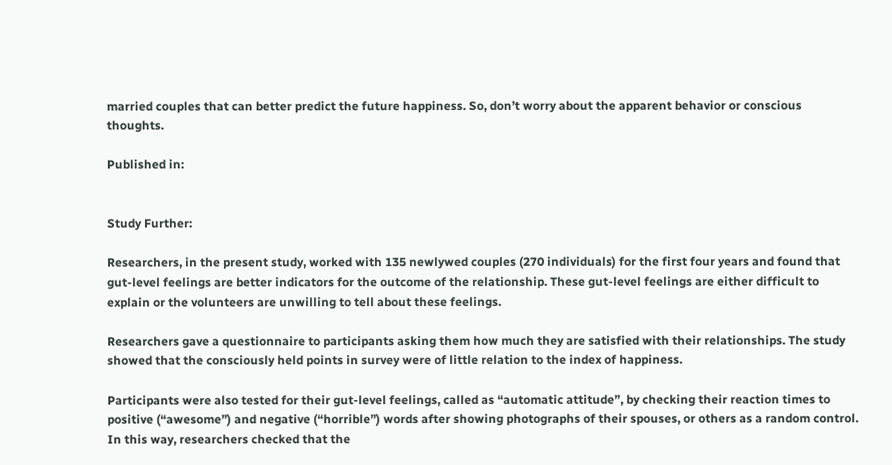married couples that can better predict the future happiness. So, don’t worry about the apparent behavior or conscious thoughts.

Published in:


Study Further:

Researchers, in the present study, worked with 135 newlywed couples (270 individuals) for the first four years and found that gut-level feelings are better indicators for the outcome of the relationship. These gut-level feelings are either difficult to explain or the volunteers are unwilling to tell about these feelings.

Researchers gave a questionnaire to participants asking them how much they are satisfied with their relationships. The study showed that the consciously held points in survey were of little relation to the index of happiness.

Participants were also tested for their gut-level feelings, called as “automatic attitude”, by checking their reaction times to positive (“awesome”) and negative (“horrible”) words after showing photographs of their spouses, or others as a random control. In this way, researchers checked that the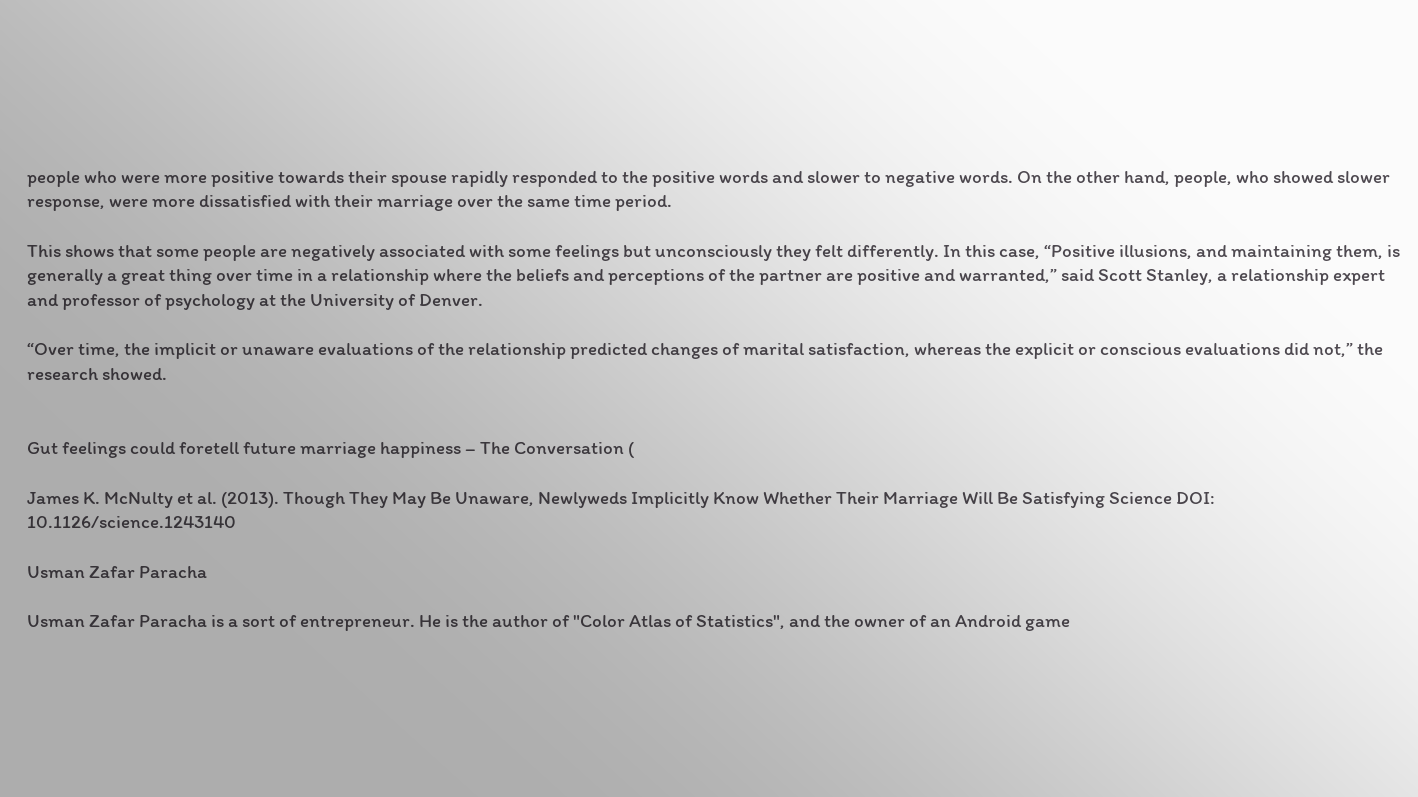people who were more positive towards their spouse rapidly responded to the positive words and slower to negative words. On the other hand, people, who showed slower response, were more dissatisfied with their marriage over the same time period.

This shows that some people are negatively associated with some feelings but unconsciously they felt differently. In this case, “Positive illusions, and maintaining them, is generally a great thing over time in a relationship where the beliefs and perceptions of the partner are positive and warranted,” said Scott Stanley, a relationship expert and professor of psychology at the University of Denver.

“Over time, the implicit or unaware evaluations of the relationship predicted changes of marital satisfaction, whereas the explicit or conscious evaluations did not,” the research showed.


Gut feelings could foretell future marriage happiness – The Conversation (

James K. McNulty et al. (2013). Though They May Be Unaware, Newlyweds Implicitly Know Whether Their Marriage Will Be Satisfying Science DOI: 10.1126/science.1243140

Usman Zafar Paracha

Usman Zafar Paracha is a sort of entrepreneur. He is the author of "Color Atlas of Statistics", and the owner of an Android game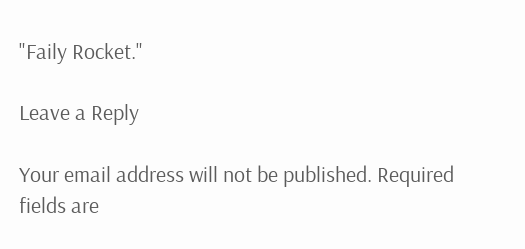"Faily Rocket."

Leave a Reply

Your email address will not be published. Required fields are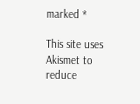marked *

This site uses Akismet to reduce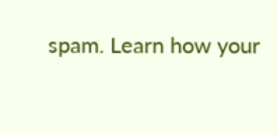spam. Learn how your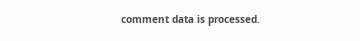comment data is processed.